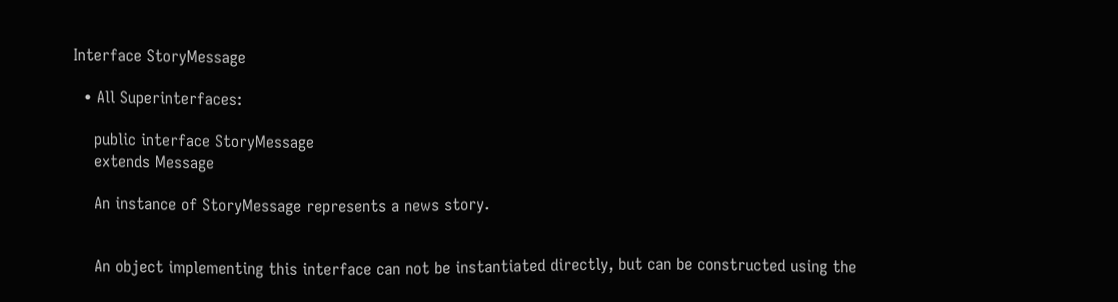Interface StoryMessage

  • All Superinterfaces:

    public interface StoryMessage
    extends Message

    An instance of StoryMessage represents a news story.


    An object implementing this interface can not be instantiated directly, but can be constructed using the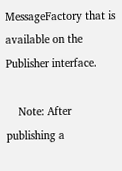MessageFactory that is available on the Publisher interface.

    Note: After publishing a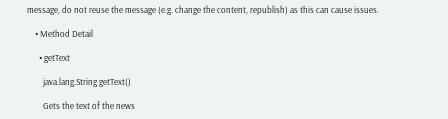message, do not reuse the message (e.g. change the content, republish) as this can cause issues.

    • Method Detail

      • getText

        java.lang.String getText()

        Gets the text of the news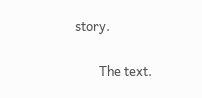story.

        The text.